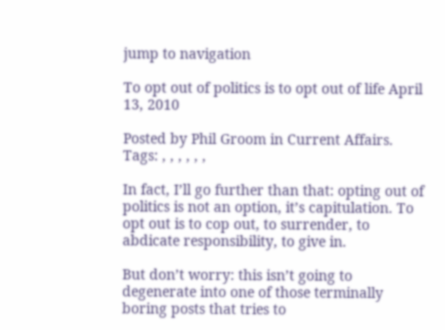jump to navigation

To opt out of politics is to opt out of life April 13, 2010

Posted by Phil Groom in Current Affairs.
Tags: , , , , , ,

In fact, I’ll go further than that: opting out of politics is not an option, it’s capitulation. To opt out is to cop out, to surrender, to abdicate responsibility, to give in.

But don’t worry: this isn’t going to degenerate into one of those terminally boring posts that tries to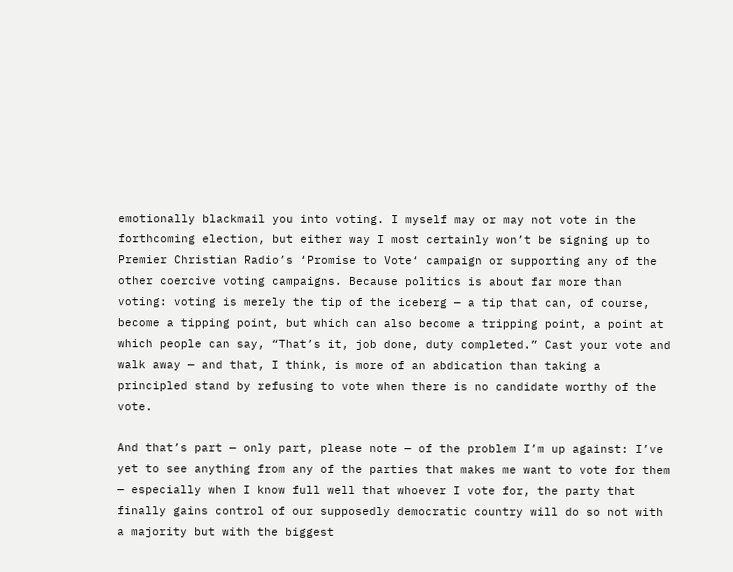emotionally blackmail you into voting. I myself may or may not vote in the forthcoming election, but either way I most certainly won’t be signing up to Premier Christian Radio’s ‘Promise to Vote‘ campaign or supporting any of the other coercive voting campaigns. Because politics is about far more than voting: voting is merely the tip of the iceberg — a tip that can, of course, become a tipping point, but which can also become a tripping point, a point at which people can say, “That’s it, job done, duty completed.” Cast your vote and walk away — and that, I think, is more of an abdication than taking a principled stand by refusing to vote when there is no candidate worthy of the vote.

And that’s part — only part, please note — of the problem I’m up against: I’ve yet to see anything from any of the parties that makes me want to vote for them — especially when I know full well that whoever I vote for, the party that finally gains control of our supposedly democratic country will do so not with a majority but with the biggest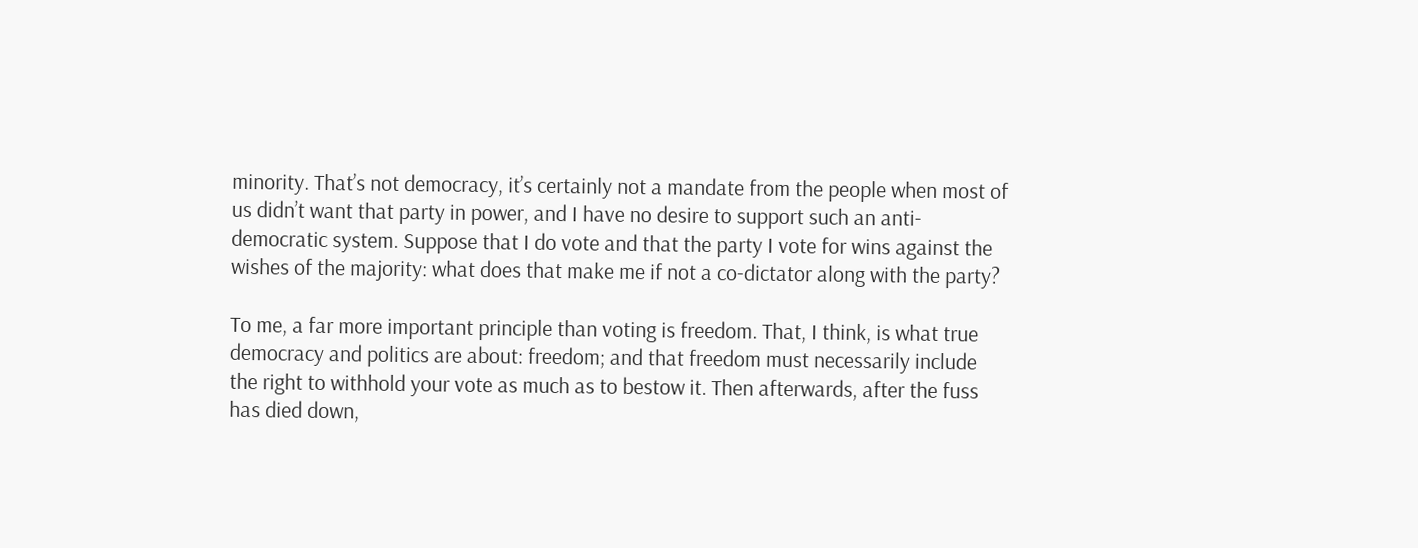minority. That’s not democracy, it’s certainly not a mandate from the people when most of us didn’t want that party in power, and I have no desire to support such an anti-democratic system. Suppose that I do vote and that the party I vote for wins against the wishes of the majority: what does that make me if not a co-dictator along with the party?

To me, a far more important principle than voting is freedom. That, I think, is what true democracy and politics are about: freedom; and that freedom must necessarily include the right to withhold your vote as much as to bestow it. Then afterwards, after the fuss has died down,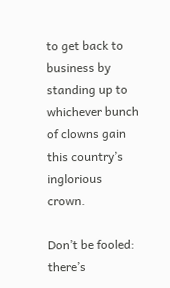to get back to business by standing up to whichever bunch of clowns gain this country’s inglorious crown.

Don’t be fooled: there’s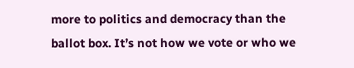more to politics and democracy than the ballot box. It’s not how we vote or who we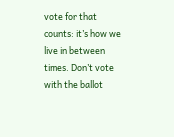vote for that counts: it’s how we live in between times. Don’t vote with the ballot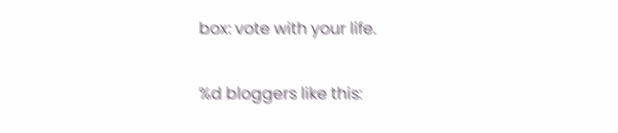box: vote with your life.

%d bloggers like this: